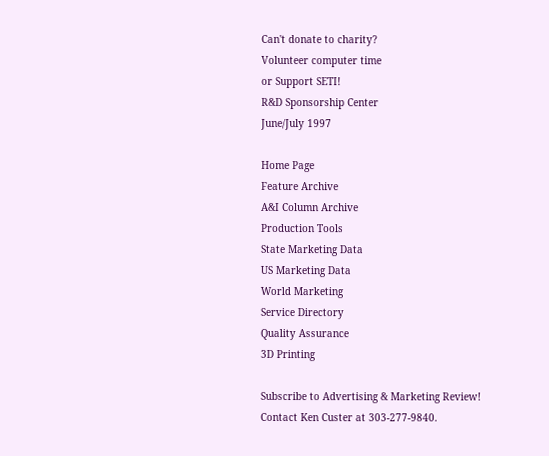Can't donate to charity?
Volunteer computer time
or Support SETI!
R&D Sponsorship Center
June/July 1997

Home Page
Feature Archive
A&I Column Archive
Production Tools
State Marketing Data
US Marketing Data
World Marketing
Service Directory
Quality Assurance
3D Printing

Subscribe to Advertising & Marketing Review!
Contact Ken Custer at 303-277-9840.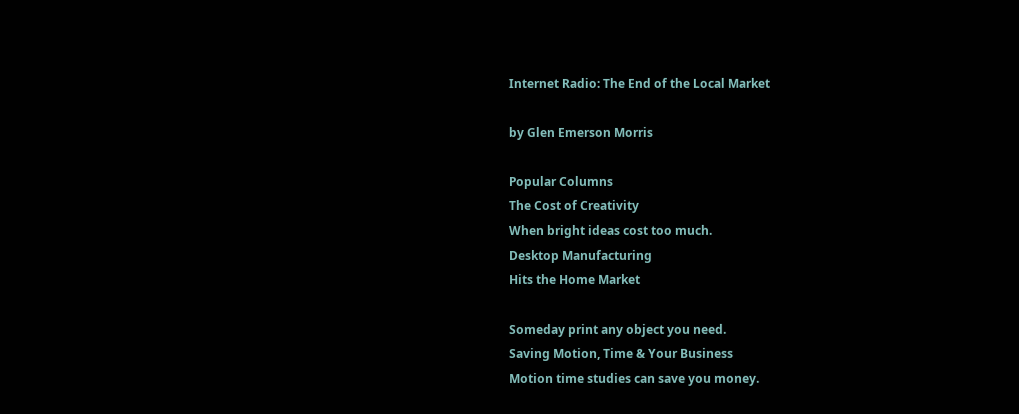Internet Radio: The End of the Local Market

by Glen Emerson Morris

Popular Columns
The Cost of Creativity
When bright ideas cost too much.
Desktop Manufacturing
Hits the Home Market

Someday print any object you need.
Saving Motion, Time & Your Business
Motion time studies can save you money.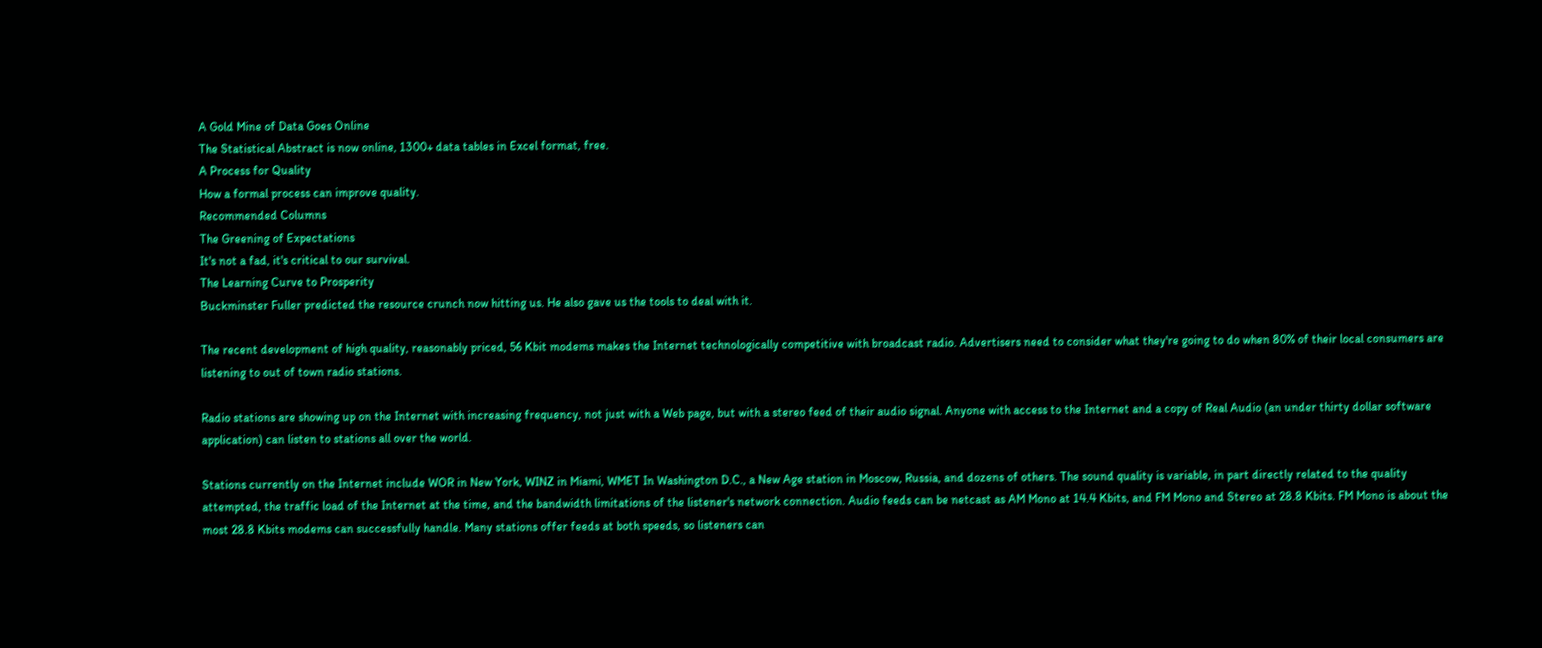A Gold Mine of Data Goes Online
The Statistical Abstract is now online, 1300+ data tables in Excel format, free.
A Process for Quality
How a formal process can improve quality.
Recommended Columns
The Greening of Expectations
It's not a fad, it's critical to our survival.
The Learning Curve to Prosperity
Buckminster Fuller predicted the resource crunch now hitting us. He also gave us the tools to deal with it.

The recent development of high quality, reasonably priced, 56 Kbit modems makes the Internet technologically competitive with broadcast radio. Advertisers need to consider what they're going to do when 80% of their local consumers are listening to out of town radio stations.

Radio stations are showing up on the Internet with increasing frequency, not just with a Web page, but with a stereo feed of their audio signal. Anyone with access to the Internet and a copy of Real Audio (an under thirty dollar software application) can listen to stations all over the world.

Stations currently on the Internet include WOR in New York, WINZ in Miami, WMET In Washington D.C., a New Age station in Moscow, Russia, and dozens of others. The sound quality is variable, in part directly related to the quality attempted, the traffic load of the Internet at the time, and the bandwidth limitations of the listener's network connection. Audio feeds can be netcast as AM Mono at 14.4 Kbits, and FM Mono and Stereo at 28.8 Kbits. FM Mono is about the most 28.8 Kbits modems can successfully handle. Many stations offer feeds at both speeds, so listeners can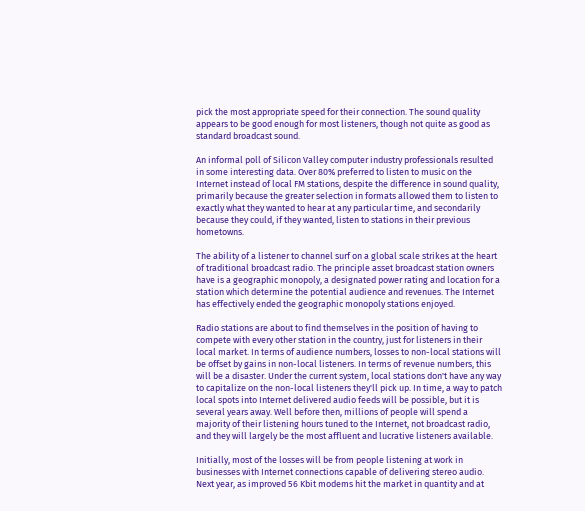pick the most appropriate speed for their connection. The sound quality appears to be good enough for most listeners, though not quite as good as standard broadcast sound.

An informal poll of Silicon Valley computer industry professionals resulted in some interesting data. Over 80% preferred to listen to music on the Internet instead of local FM stations, despite the difference in sound quality, primarily because the greater selection in formats allowed them to listen to exactly what they wanted to hear at any particular time, and secondarily because they could, if they wanted, listen to stations in their previous hometowns.

The ability of a listener to channel surf on a global scale strikes at the heart of traditional broadcast radio. The principle asset broadcast station owners have is a geographic monopoly, a designated power rating and location for a station which determine the potential audience and revenues. The Internet has effectively ended the geographic monopoly stations enjoyed.

Radio stations are about to find themselves in the position of having to compete with every other station in the country, just for listeners in their local market. In terms of audience numbers, losses to non-local stations will be offset by gains in non-local listeners. In terms of revenue numbers, this will be a disaster. Under the current system, local stations don't have any way to capitalize on the non-local listeners they'll pick up. In time, a way to patch local spots into Internet delivered audio feeds will be possible, but it is several years away. Well before then, millions of people will spend a majority of their listening hours tuned to the Internet, not broadcast radio, and they will largely be the most affluent and lucrative listeners available.

Initially, most of the losses will be from people listening at work in businesses with Internet connections capable of delivering stereo audio. Next year, as improved 56 Kbit modems hit the market in quantity and at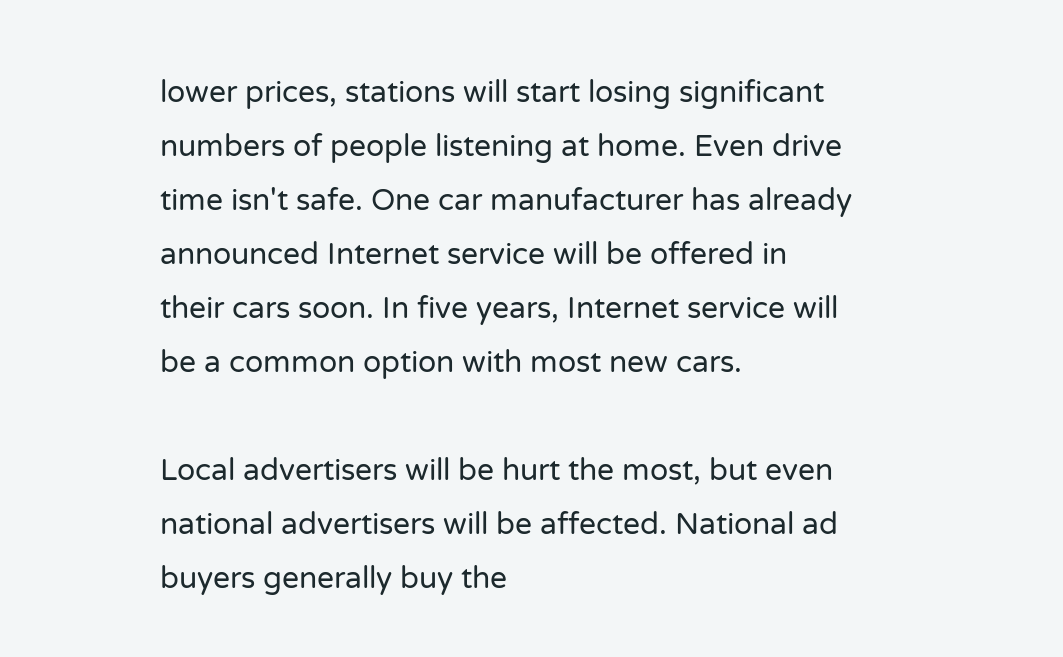lower prices, stations will start losing significant numbers of people listening at home. Even drive time isn't safe. One car manufacturer has already announced Internet service will be offered in their cars soon. In five years, Internet service will be a common option with most new cars.

Local advertisers will be hurt the most, but even national advertisers will be affected. National ad buyers generally buy the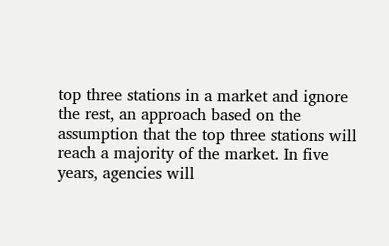top three stations in a market and ignore the rest, an approach based on the assumption that the top three stations will reach a majority of the market. In five years, agencies will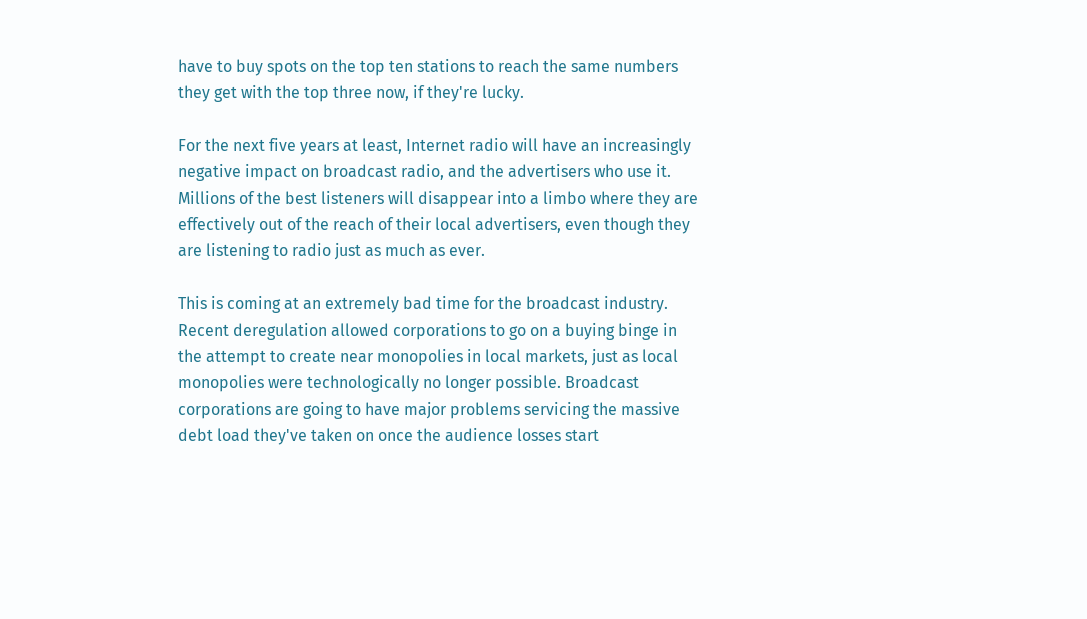have to buy spots on the top ten stations to reach the same numbers they get with the top three now, if they're lucky.

For the next five years at least, Internet radio will have an increasingly negative impact on broadcast radio, and the advertisers who use it. Millions of the best listeners will disappear into a limbo where they are effectively out of the reach of their local advertisers, even though they are listening to radio just as much as ever.

This is coming at an extremely bad time for the broadcast industry. Recent deregulation allowed corporations to go on a buying binge in the attempt to create near monopolies in local markets, just as local monopolies were technologically no longer possible. Broadcast corporations are going to have major problems servicing the massive debt load they've taken on once the audience losses start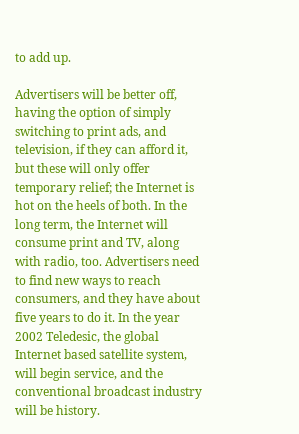to add up.

Advertisers will be better off, having the option of simply switching to print ads, and television, if they can afford it, but these will only offer temporary relief; the Internet is hot on the heels of both. In the long term, the Internet will consume print and TV, along with radio, too. Advertisers need to find new ways to reach consumers, and they have about five years to do it. In the year 2002 Teledesic, the global Internet based satellite system, will begin service, and the conventional broadcast industry will be history.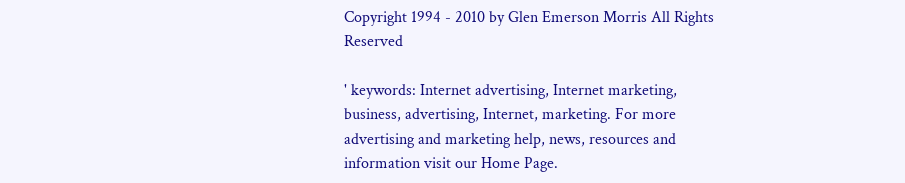Copyright 1994 - 2010 by Glen Emerson Morris All Rights Reserved

' keywords: Internet advertising, Internet marketing, business, advertising, Internet, marketing. For more advertising and marketing help, news, resources and information visit our Home Page.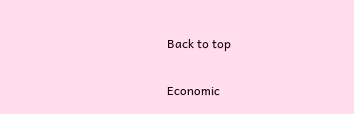Back to top

Economic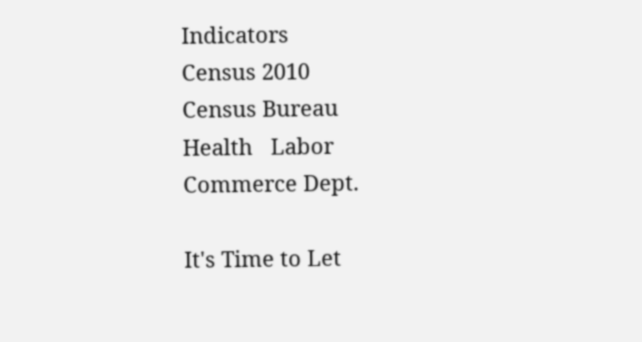Indicators
Census 2010
Census Bureau
Health   Labor
Commerce Dept.

It's Time to Let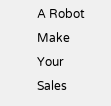A Robot
Make Your Sales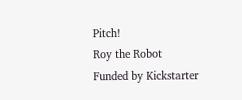Pitch!
Roy the Robot
Funded by Kickstarter